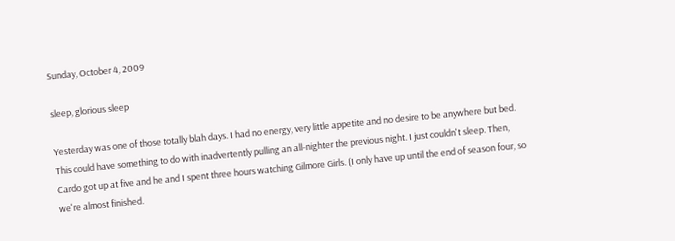Sunday, October 4, 2009

sleep, glorious sleep

Yesterday was one of those totally blah days. I had no energy, very little appetite and no desire to be anywhere but bed. This could have something to do with inadvertently pulling an all-nighter the previous night. I just couldn't sleep. Then, Cardo got up at five and he and I spent three hours watching Gilmore Girls. (I only have up until the end of season four, so we're almost finished.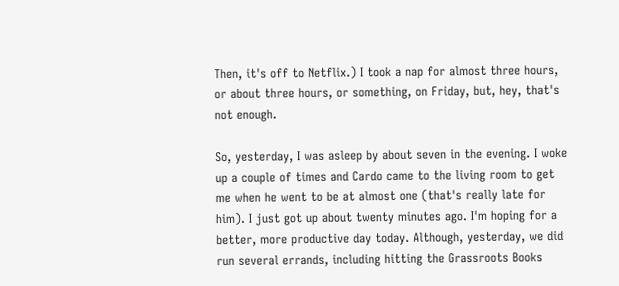Then, it's off to Netflix.) I took a nap for almost three hours, or about three hours, or something, on Friday, but, hey, that's not enough.

So, yesterday, I was asleep by about seven in the evening. I woke up a couple of times and Cardo came to the living room to get me when he went to be at almost one (that's really late for him). I just got up about twenty minutes ago. I'm hoping for a better, more productive day today. Although, yesterday, we did run several errands, including hitting the Grassroots Books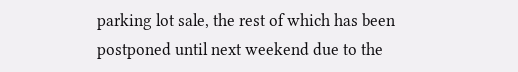parking lot sale, the rest of which has been postponed until next weekend due to the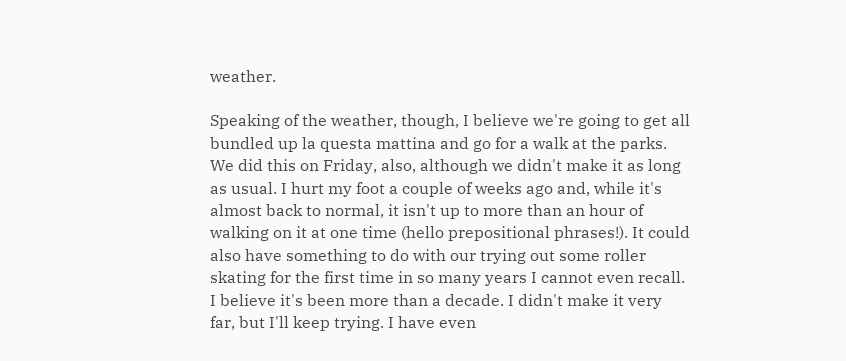weather.

Speaking of the weather, though, I believe we're going to get all bundled up la questa mattina and go for a walk at the parks. We did this on Friday, also, although we didn't make it as long as usual. I hurt my foot a couple of weeks ago and, while it's almost back to normal, it isn't up to more than an hour of walking on it at one time (hello prepositional phrases!). It could also have something to do with our trying out some roller skating for the first time in so many years I cannot even recall. I believe it's been more than a decade. I didn't make it very far, but I'll keep trying. I have even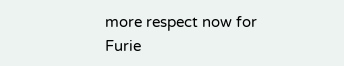more respect now for Furie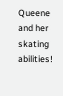Queene and her skating abilities!